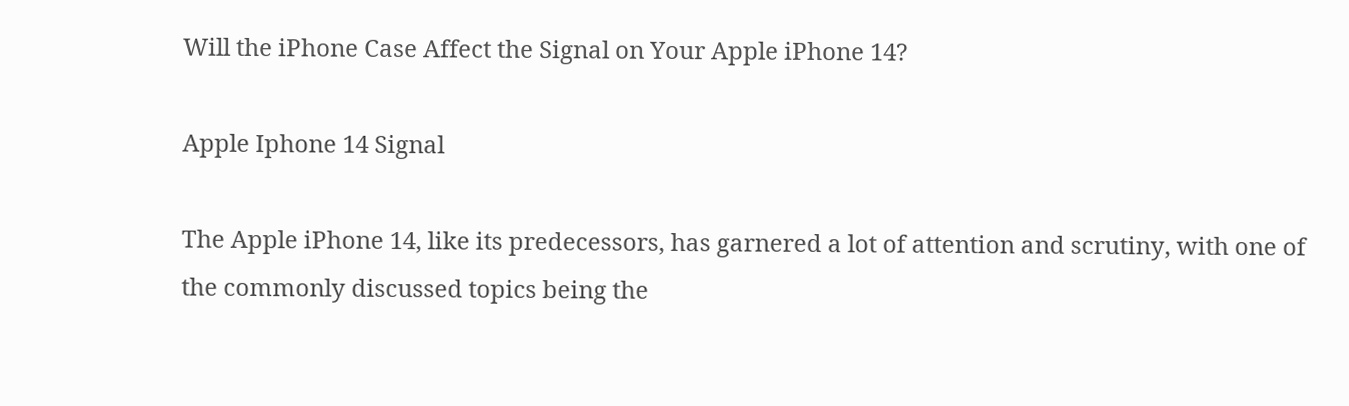Will the iPhone Case Affect the Signal on Your Apple iPhone 14?

Apple Iphone 14 Signal

The Apple iPhone 14, like its predecessors, has garnered a lot of attention and scrutiny, with one of the commonly discussed topics being the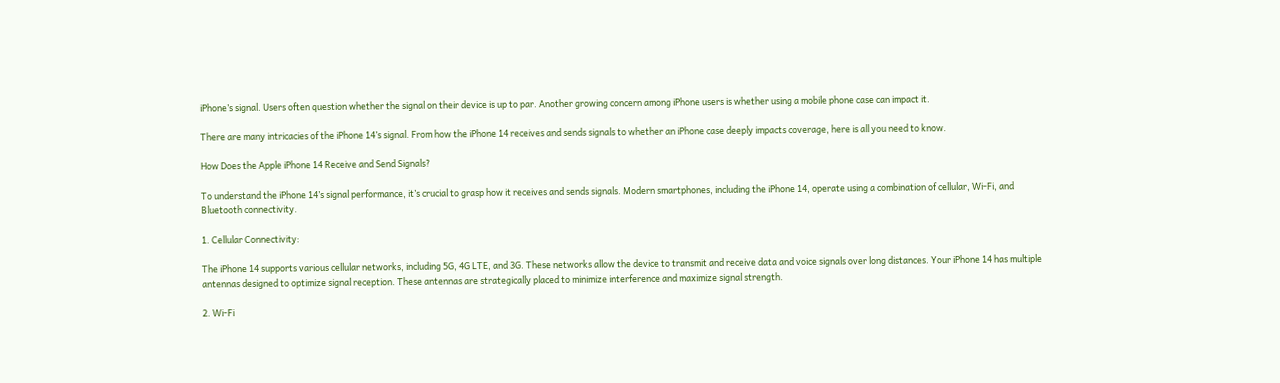iPhone’s signal. Users often question whether the signal on their device is up to par. Another growing concern among iPhone users is whether using a mobile phone case can impact it.

There are many intricacies of the iPhone 14’s signal. From how the iPhone 14 receives and sends signals to whether an iPhone case deeply impacts coverage, here is all you need to know.

How Does the Apple iPhone 14 Receive and Send Signals?

To understand the iPhone 14’s signal performance, it’s crucial to grasp how it receives and sends signals. Modern smartphones, including the iPhone 14, operate using a combination of cellular, Wi-Fi, and Bluetooth connectivity.

1. Cellular Connectivity:

The iPhone 14 supports various cellular networks, including 5G, 4G LTE, and 3G. These networks allow the device to transmit and receive data and voice signals over long distances. Your iPhone 14 has multiple antennas designed to optimize signal reception. These antennas are strategically placed to minimize interference and maximize signal strength.

2. Wi-Fi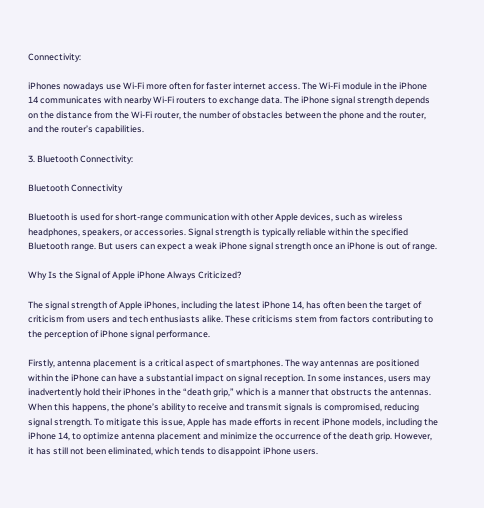Connectivity:

iPhones nowadays use Wi-Fi more often for faster internet access. The Wi-Fi module in the iPhone 14 communicates with nearby Wi-Fi routers to exchange data. The iPhone signal strength depends on the distance from the Wi-Fi router, the number of obstacles between the phone and the router, and the router’s capabilities.

3. Bluetooth Connectivity:

Bluetooth Connectivity

Bluetooth is used for short-range communication with other Apple devices, such as wireless headphones, speakers, or accessories. Signal strength is typically reliable within the specified Bluetooth range. But users can expect a weak iPhone signal strength once an iPhone is out of range.

Why Is the Signal of Apple iPhone Always Criticized?

The signal strength of Apple iPhones, including the latest iPhone 14, has often been the target of criticism from users and tech enthusiasts alike. These criticisms stem from factors contributing to the perception of iPhone signal performance.

Firstly, antenna placement is a critical aspect of smartphones. The way antennas are positioned within the iPhone can have a substantial impact on signal reception. In some instances, users may inadvertently hold their iPhones in the “death grip,” which is a manner that obstructs the antennas. When this happens, the phone’s ability to receive and transmit signals is compromised, reducing signal strength. To mitigate this issue, Apple has made efforts in recent iPhone models, including the iPhone 14, to optimize antenna placement and minimize the occurrence of the death grip. However, it has still not been eliminated, which tends to disappoint iPhone users.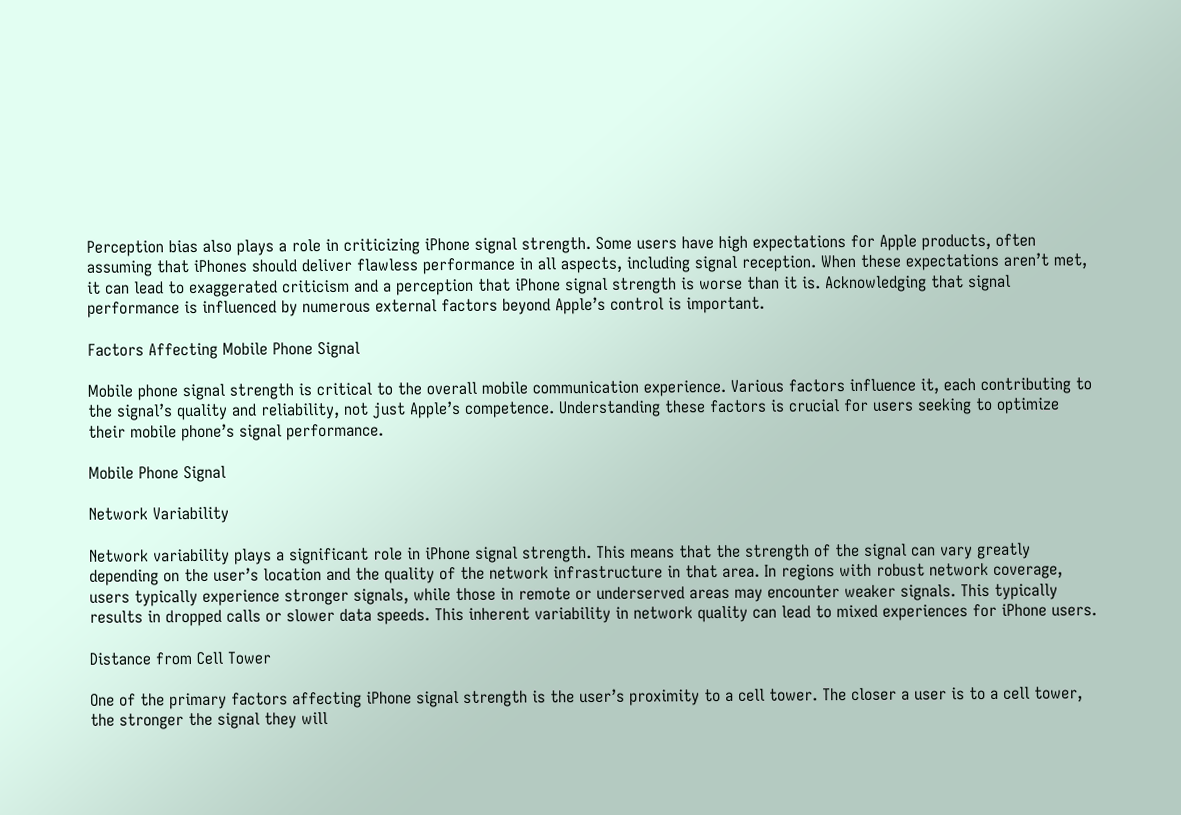Perception bias also plays a role in criticizing iPhone signal strength. Some users have high expectations for Apple products, often assuming that iPhones should deliver flawless performance in all aspects, including signal reception. When these expectations aren’t met, it can lead to exaggerated criticism and a perception that iPhone signal strength is worse than it is. Acknowledging that signal performance is influenced by numerous external factors beyond Apple’s control is important.

Factors Affecting Mobile Phone Signal

Mobile phone signal strength is critical to the overall mobile communication experience. Various factors influence it, each contributing to the signal’s quality and reliability, not just Apple’s competence. Understanding these factors is crucial for users seeking to optimize their mobile phone’s signal performance.

Mobile Phone Signal

Network Variability

Network variability plays a significant role in iPhone signal strength. This means that the strength of the signal can vary greatly depending on the user’s location and the quality of the network infrastructure in that area. In regions with robust network coverage, users typically experience stronger signals, while those in remote or underserved areas may encounter weaker signals. This typically results in dropped calls or slower data speeds. This inherent variability in network quality can lead to mixed experiences for iPhone users.

Distance from Cell Tower

One of the primary factors affecting iPhone signal strength is the user’s proximity to a cell tower. The closer a user is to a cell tower, the stronger the signal they will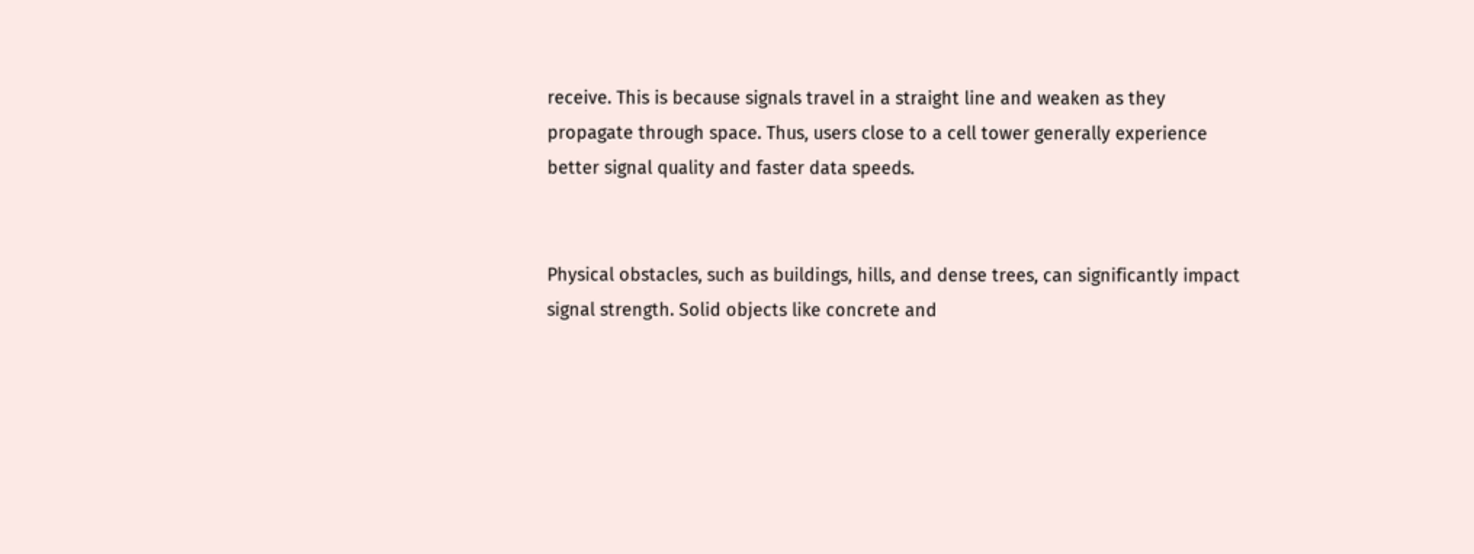receive. This is because signals travel in a straight line and weaken as they propagate through space. Thus, users close to a cell tower generally experience better signal quality and faster data speeds.


Physical obstacles, such as buildings, hills, and dense trees, can significantly impact signal strength. Solid objects like concrete and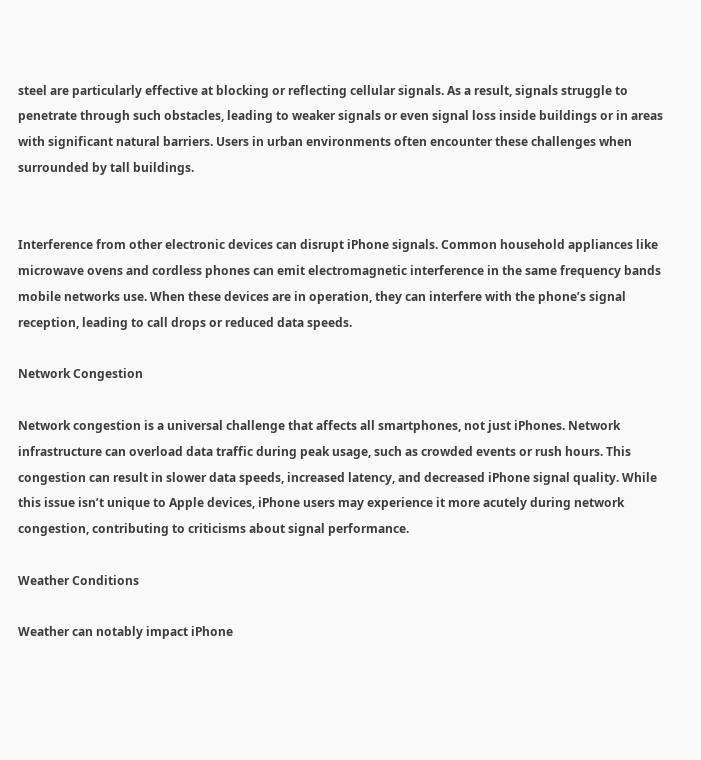steel are particularly effective at blocking or reflecting cellular signals. As a result, signals struggle to penetrate through such obstacles, leading to weaker signals or even signal loss inside buildings or in areas with significant natural barriers. Users in urban environments often encounter these challenges when surrounded by tall buildings.


Interference from other electronic devices can disrupt iPhone signals. Common household appliances like microwave ovens and cordless phones can emit electromagnetic interference in the same frequency bands mobile networks use. When these devices are in operation, they can interfere with the phone’s signal reception, leading to call drops or reduced data speeds.

Network Congestion

Network congestion is a universal challenge that affects all smartphones, not just iPhones. Network infrastructure can overload data traffic during peak usage, such as crowded events or rush hours. This congestion can result in slower data speeds, increased latency, and decreased iPhone signal quality. While this issue isn’t unique to Apple devices, iPhone users may experience it more acutely during network congestion, contributing to criticisms about signal performance.

Weather Conditions

Weather can notably impact iPhone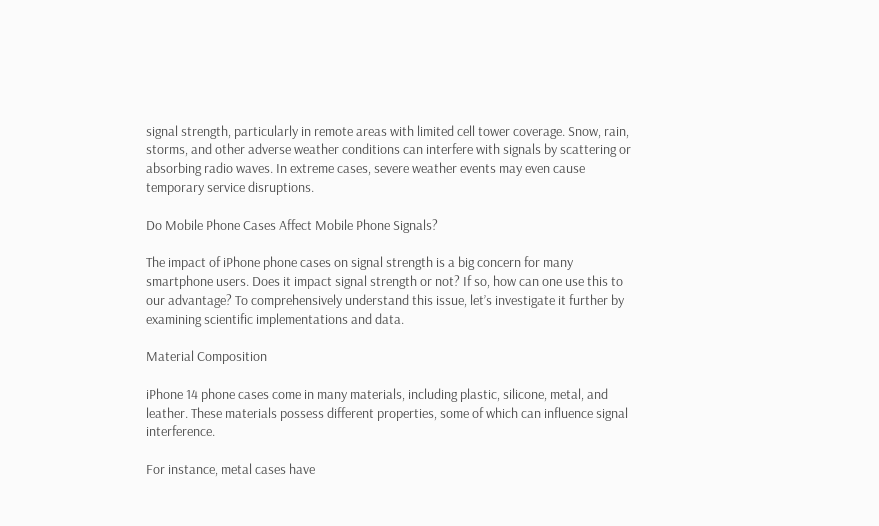signal strength, particularly in remote areas with limited cell tower coverage. Snow, rain, storms, and other adverse weather conditions can interfere with signals by scattering or absorbing radio waves. In extreme cases, severe weather events may even cause temporary service disruptions.

Do Mobile Phone Cases Affect Mobile Phone Signals?

The impact of iPhone phone cases on signal strength is a big concern for many smartphone users. Does it impact signal strength or not? If so, how can one use this to our advantage? To comprehensively understand this issue, let’s investigate it further by examining scientific implementations and data.

Material Composition

iPhone 14 phone cases come in many materials, including plastic, silicone, metal, and leather. These materials possess different properties, some of which can influence signal interference.

For instance, metal cases have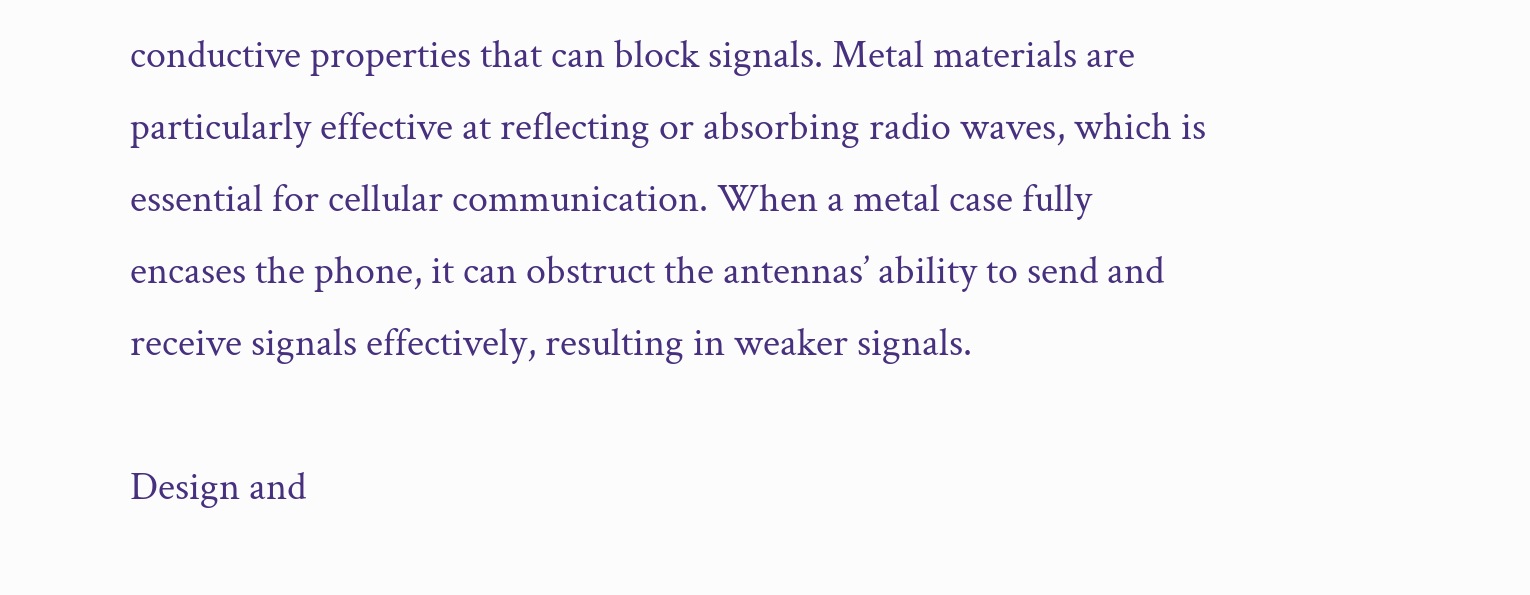conductive properties that can block signals. Metal materials are particularly effective at reflecting or absorbing radio waves, which is essential for cellular communication. When a metal case fully encases the phone, it can obstruct the antennas’ ability to send and receive signals effectively, resulting in weaker signals.

Design and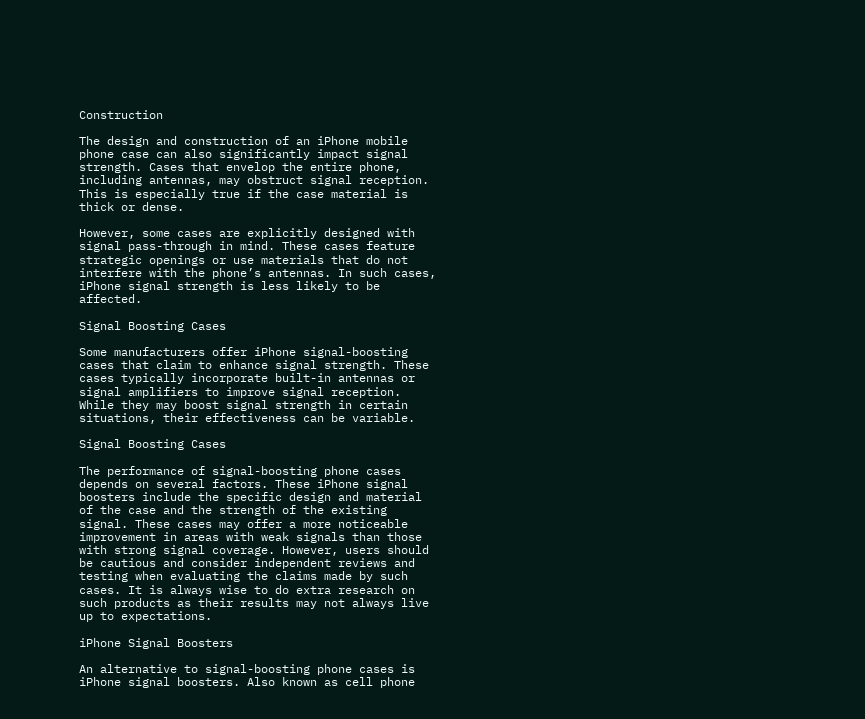Construction

The design and construction of an iPhone mobile phone case can also significantly impact signal strength. Cases that envelop the entire phone, including antennas, may obstruct signal reception. This is especially true if the case material is thick or dense.

However, some cases are explicitly designed with signal pass-through in mind. These cases feature strategic openings or use materials that do not interfere with the phone’s antennas. In such cases, iPhone signal strength is less likely to be affected.

Signal Boosting Cases

Some manufacturers offer iPhone signal-boosting cases that claim to enhance signal strength. These cases typically incorporate built-in antennas or signal amplifiers to improve signal reception. While they may boost signal strength in certain situations, their effectiveness can be variable.

Signal Boosting Cases

The performance of signal-boosting phone cases depends on several factors. These iPhone signal boosters include the specific design and material of the case and the strength of the existing signal. These cases may offer a more noticeable improvement in areas with weak signals than those with strong signal coverage. However, users should be cautious and consider independent reviews and testing when evaluating the claims made by such cases. It is always wise to do extra research on such products as their results may not always live up to expectations.

iPhone Signal Boosters

An alternative to signal-boosting phone cases is iPhone signal boosters. Also known as cell phone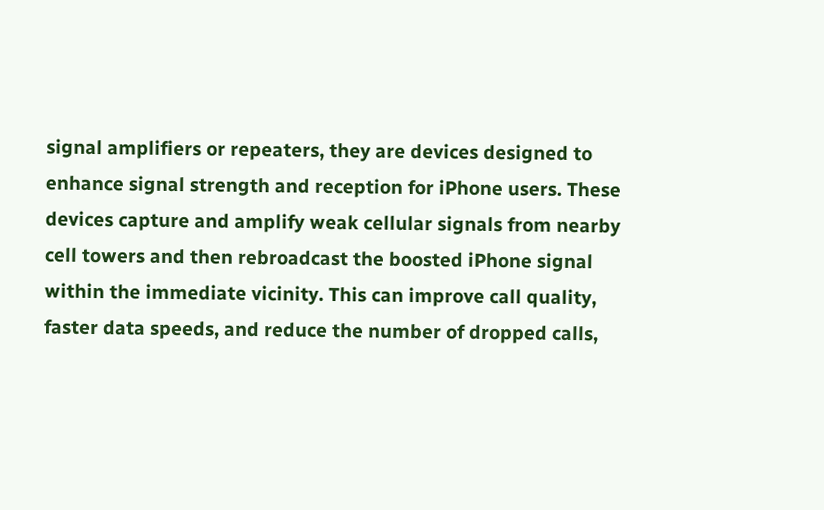signal amplifiers or repeaters, they are devices designed to enhance signal strength and reception for iPhone users. These devices capture and amplify weak cellular signals from nearby cell towers and then rebroadcast the boosted iPhone signal within the immediate vicinity. This can improve call quality, faster data speeds, and reduce the number of dropped calls,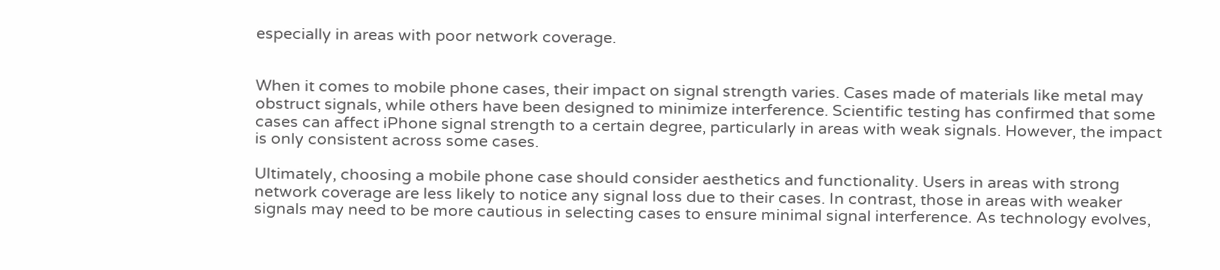especially in areas with poor network coverage.


When it comes to mobile phone cases, their impact on signal strength varies. Cases made of materials like metal may obstruct signals, while others have been designed to minimize interference. Scientific testing has confirmed that some cases can affect iPhone signal strength to a certain degree, particularly in areas with weak signals. However, the impact is only consistent across some cases.

Ultimately, choosing a mobile phone case should consider aesthetics and functionality. Users in areas with strong network coverage are less likely to notice any signal loss due to their cases. In contrast, those in areas with weaker signals may need to be more cautious in selecting cases to ensure minimal signal interference. As technology evolves,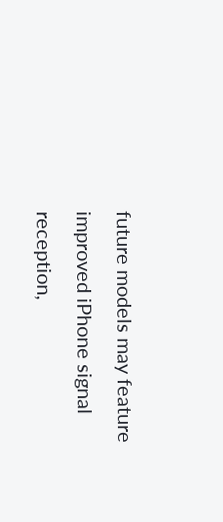future models may feature improved iPhone signal reception,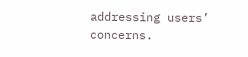addressing users’ concerns.